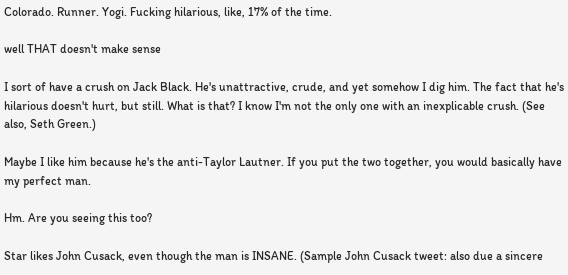Colorado. Runner. Yogi. Fucking hilarious, like, 17% of the time.

well THAT doesn't make sense

I sort of have a crush on Jack Black. He's unattractive, crude, and yet somehow I dig him. The fact that he's hilarious doesn't hurt, but still. What is that? I know I'm not the only one with an inexplicable crush. (See also, Seth Green.)

Maybe I like him because he's the anti-Taylor Lautner. If you put the two together, you would basically have my perfect man.

Hm. Are you seeing this too?

Star likes John Cusack, even though the man is INSANE. (Sample John Cusack tweet: also due a sincere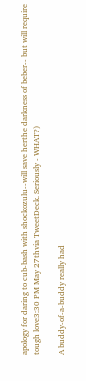apology for daring to cub-bash with shockozulu--will save herthe darkness of beber-- but will require tough love3:30 PM May 27thvia TweetDeck. Seriously - WHAT?)

A buddy-of-a-buddy really had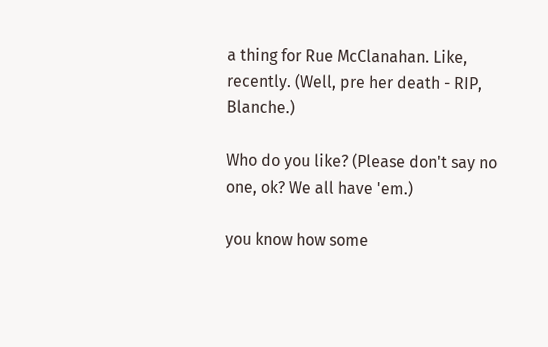a thing for Rue McClanahan. Like, recently. (Well, pre her death - RIP, Blanche.)

Who do you like? (Please don't say no one, ok? We all have 'em.)

you know how some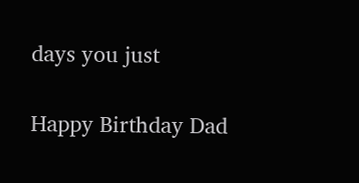days you just

Happy Birthday Dad